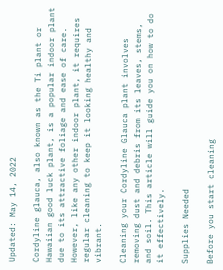Updated: May 14, 2022

Cordyline glauca, also known as the Ti plant or Hawaiian good luck plant, is a popular indoor plant due to its attractive foliage and ease of care. However, like any other indoor plant, it requires regular cleaning to keep it looking healthy and vibrant.

Cleaning your Cordyline Glauca plant involves removing dust and debris from its leaves, stems, and soil. This article will guide you on how to do it effectively.

Supplies Needed

Before you start cleaning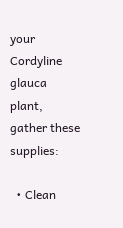your Cordyline glauca plant, gather these supplies:

  • Clean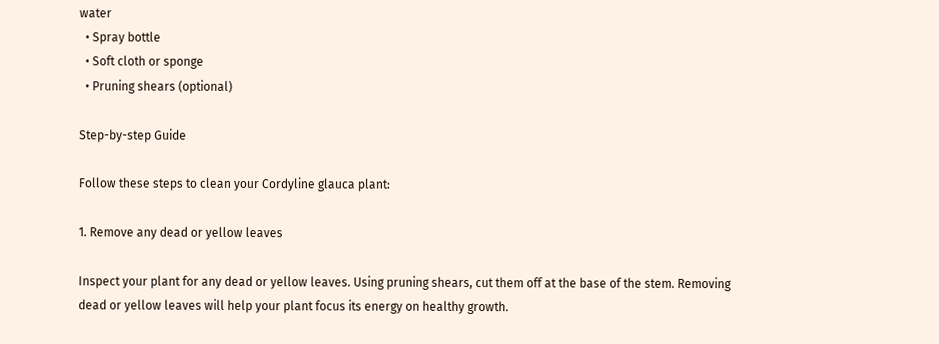water
  • Spray bottle
  • Soft cloth or sponge
  • Pruning shears (optional)

Step-by-step Guide

Follow these steps to clean your Cordyline glauca plant:

1. Remove any dead or yellow leaves

Inspect your plant for any dead or yellow leaves. Using pruning shears, cut them off at the base of the stem. Removing dead or yellow leaves will help your plant focus its energy on healthy growth.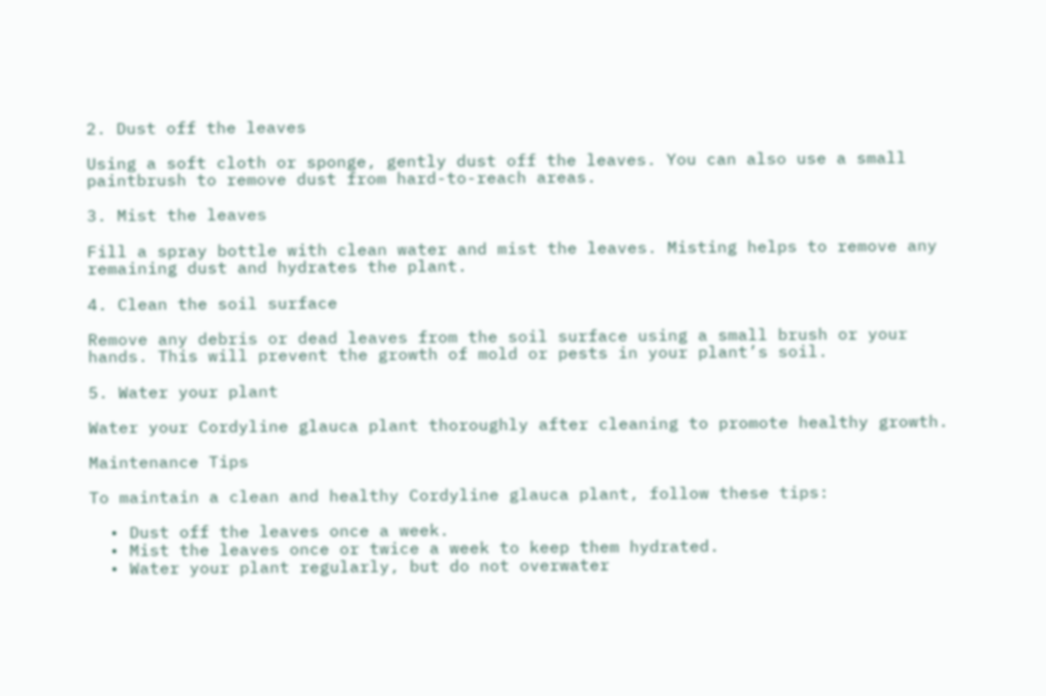2. Dust off the leaves

Using a soft cloth or sponge, gently dust off the leaves. You can also use a small paintbrush to remove dust from hard-to-reach areas.

3. Mist the leaves

Fill a spray bottle with clean water and mist the leaves. Misting helps to remove any remaining dust and hydrates the plant.

4. Clean the soil surface

Remove any debris or dead leaves from the soil surface using a small brush or your hands. This will prevent the growth of mold or pests in your plant’s soil.

5. Water your plant

Water your Cordyline glauca plant thoroughly after cleaning to promote healthy growth.

Maintenance Tips

To maintain a clean and healthy Cordyline glauca plant, follow these tips:

  • Dust off the leaves once a week.
  • Mist the leaves once or twice a week to keep them hydrated.
  • Water your plant regularly, but do not overwater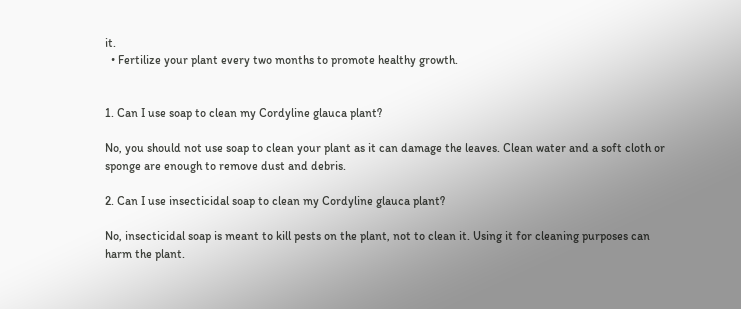it.
  • Fertilize your plant every two months to promote healthy growth.


1. Can I use soap to clean my Cordyline glauca plant?

No, you should not use soap to clean your plant as it can damage the leaves. Clean water and a soft cloth or sponge are enough to remove dust and debris.

2. Can I use insecticidal soap to clean my Cordyline glauca plant?

No, insecticidal soap is meant to kill pests on the plant, not to clean it. Using it for cleaning purposes can harm the plant.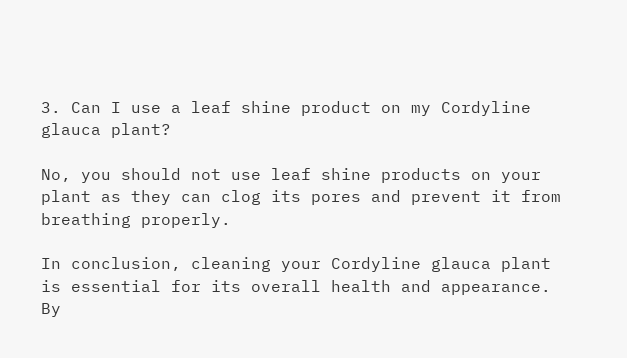3. Can I use a leaf shine product on my Cordyline glauca plant?

No, you should not use leaf shine products on your plant as they can clog its pores and prevent it from breathing properly.

In conclusion, cleaning your Cordyline glauca plant is essential for its overall health and appearance. By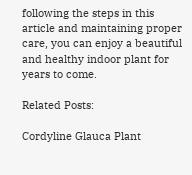following the steps in this article and maintaining proper care, you can enjoy a beautiful and healthy indoor plant for years to come.

Related Posts:

Cordyline Glauca Plant